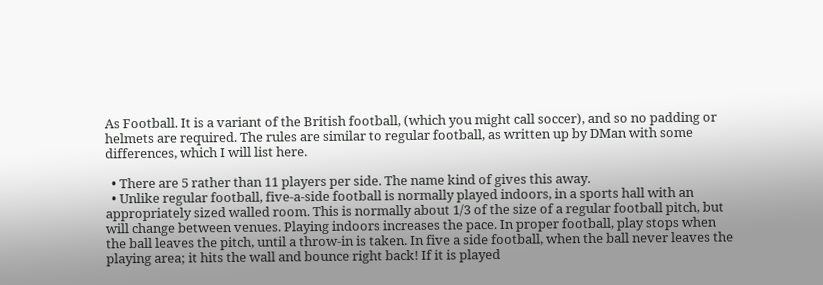As Football. It is a variant of the British football, (which you might call soccer), and so no padding or helmets are required. The rules are similar to regular football, as written up by DMan with some differences, which I will list here.

  • There are 5 rather than 11 players per side. The name kind of gives this away.
  • Unlike regular football, five-a-side football is normally played indoors, in a sports hall with an appropriately sized walled room. This is normally about 1/3 of the size of a regular football pitch, but will change between venues. Playing indoors increases the pace. In proper football, play stops when the ball leaves the pitch, until a throw-in is taken. In five a side football, when the ball never leaves the playing area; it hits the wall and bounce right back! If it is played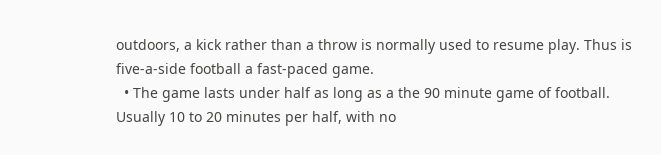outdoors, a kick rather than a throw is normally used to resume play. Thus is five-a-side football a fast-paced game.
  • The game lasts under half as long as a the 90 minute game of football. Usually 10 to 20 minutes per half, with no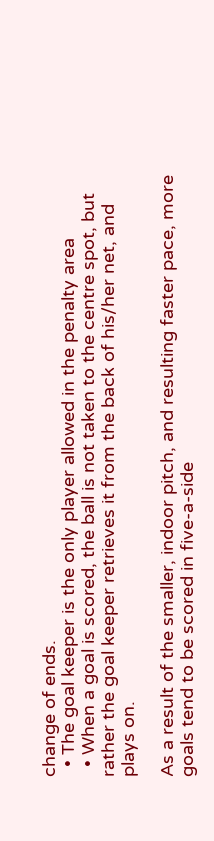change of ends.
  • The goal keeper is the only player allowed in the penalty area
  • When a goal is scored, the ball is not taken to the centre spot, but rather the goal keeper retrieves it from the back of his/her net, and plays on.

As a result of the smaller, indoor pitch, and resulting faster pace, more goals tend to be scored in five-a-side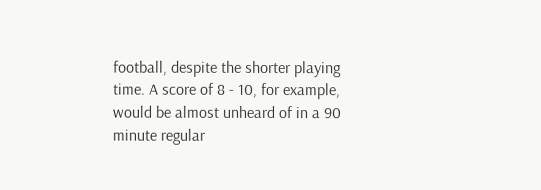football, despite the shorter playing time. A score of 8 - 10, for example, would be almost unheard of in a 90 minute regular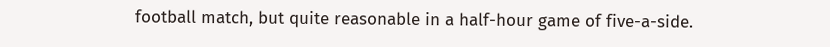football match, but quite reasonable in a half-hour game of five-a-side.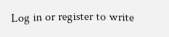Log in or register to write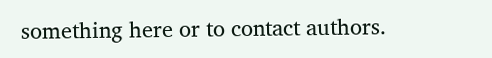something here or to contact authors.